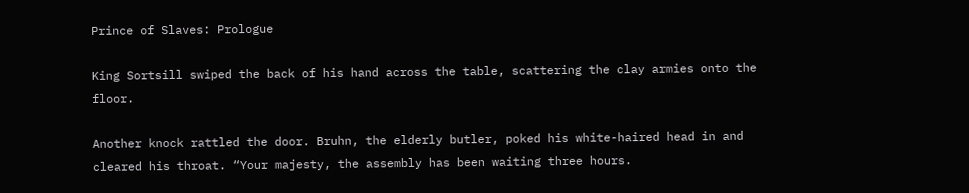Prince of Slaves: Prologue

King Sortsill swiped the back of his hand across the table, scattering the clay armies onto the floor.

Another knock rattled the door. Bruhn, the elderly butler, poked his white-haired head in and cleared his throat. “Your majesty, the assembly has been waiting three hours.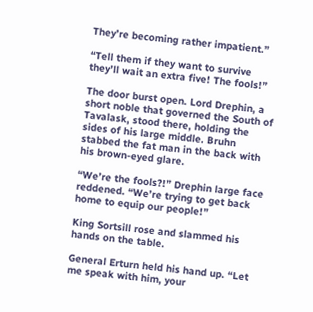They’re becoming rather impatient.”

“Tell them if they want to survive they’ll wait an extra five! The fools!”

The door burst open. Lord Drephin, a short noble that governed the South of Tavalask, stood there, holding the sides of his large middle. Bruhn stabbed the fat man in the back with his brown-eyed glare.

“We’re the fools?!” Drephin large face reddened. “We’re trying to get back home to equip our people!”

King Sortsill rose and slammed his hands on the table.

General Erturn held his hand up. “Let me speak with him, your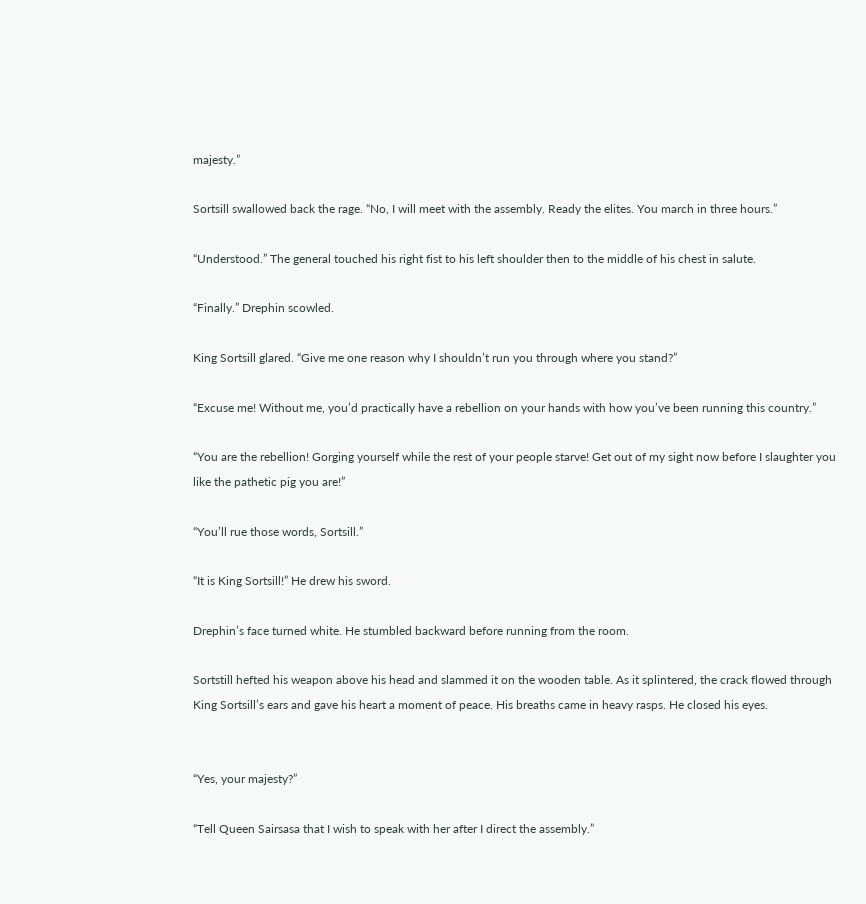majesty.”

Sortsill swallowed back the rage. “No, I will meet with the assembly. Ready the elites. You march in three hours.”

“Understood.” The general touched his right fist to his left shoulder then to the middle of his chest in salute.

“Finally.” Drephin scowled.

King Sortsill glared. “Give me one reason why I shouldn’t run you through where you stand?”

“Excuse me! Without me, you’d practically have a rebellion on your hands with how you’ve been running this country.”

“You are the rebellion! Gorging yourself while the rest of your people starve! Get out of my sight now before I slaughter you like the pathetic pig you are!”

“You’ll rue those words, Sortsill.”

“It is King Sortsill!” He drew his sword.

Drephin’s face turned white. He stumbled backward before running from the room.

Sortstill hefted his weapon above his head and slammed it on the wooden table. As it splintered, the crack flowed through King Sortsill’s ears and gave his heart a moment of peace. His breaths came in heavy rasps. He closed his eyes.


“Yes, your majesty?”

“Tell Queen Sairsasa that I wish to speak with her after I direct the assembly.”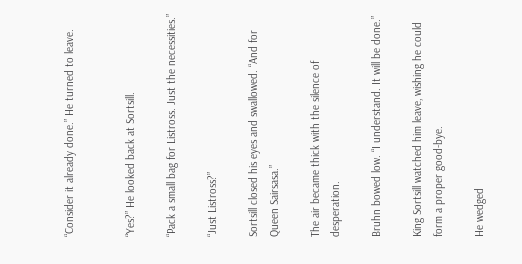“Consider it already done.” He turned to leave.


“Yes?” He looked back at Sortsill.

“Pack a small bag for Listross. Just the necessities.”

“Just Listross?”

Sortsill closed his eyes and swallowed. “And for Queen Sairsasa.”

The air became thick with the silence of desperation.

Bruhn bowed low. “I understand. It will be done.”

King Sortsill watched him leave, wishing he could form a proper good-bye.

He wedged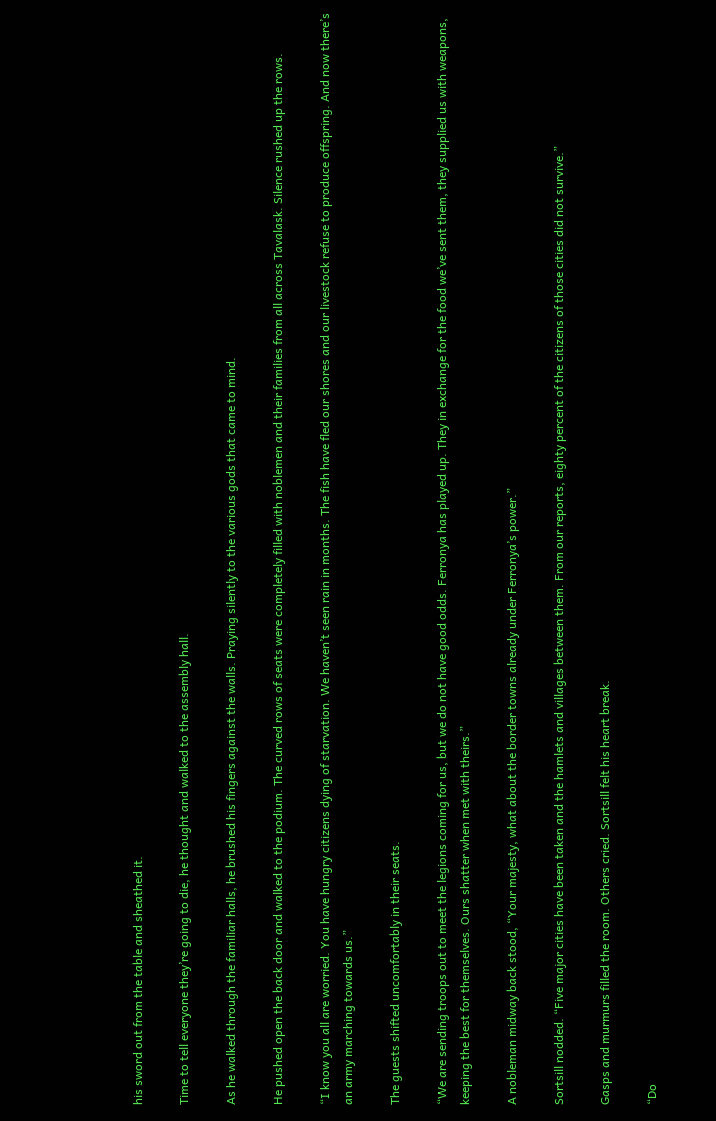his sword out from the table and sheathed it.

Time to tell everyone they’re going to die, he thought and walked to the assembly hall.

As he walked through the familiar halls, he brushed his fingers against the walls. Praying silently to the various gods that came to mind.

He pushed open the back door and walked to the podium. The curved rows of seats were completely filled with noblemen and their families from all across Tavalask. Silence rushed up the rows.

“I know you all are worried. You have hungry citizens dying of starvation. We haven’t seen rain in months. The fish have fled our shores and our livestock refuse to produce offspring. And now there’s an army marching towards us.”

The guests shifted uncomfortably in their seats.

“We are sending troops out to meet the legions coming for us, but we do not have good odds. Ferronya has played up. They in exchange for the food we’ve sent them, they supplied us with weapons, keeping the best for themselves. Ours shatter when met with theirs.”

A nobleman midway back stood, “Your majesty, what about the border towns already under Ferronya’s power.”

Sortsill nodded. “Five major cities have been taken and the hamlets and villages between them. From our reports, eighty percent of the citizens of those cities did not survive.”

Gasps and murmurs filled the room. Others cried. Sortsill felt his heart break.

“Do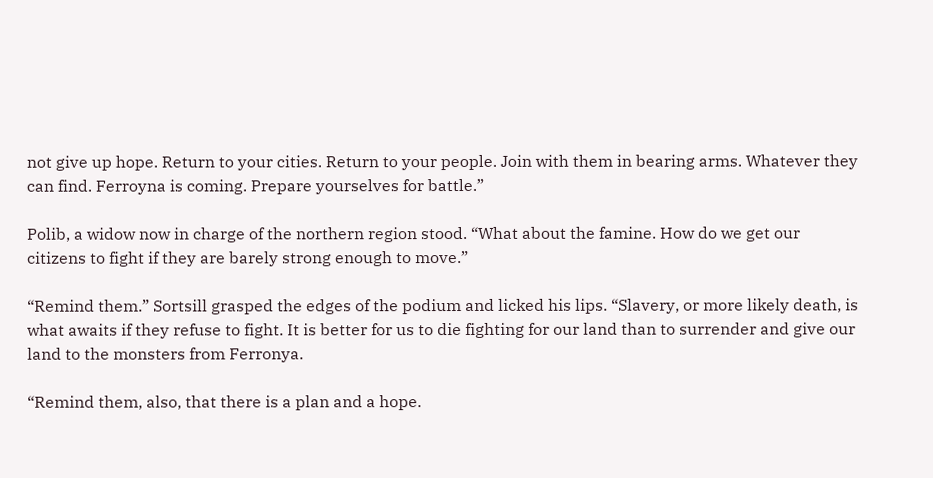not give up hope. Return to your cities. Return to your people. Join with them in bearing arms. Whatever they can find. Ferroyna is coming. Prepare yourselves for battle.”

Polib, a widow now in charge of the northern region stood. “What about the famine. How do we get our citizens to fight if they are barely strong enough to move.”

“Remind them.” Sortsill grasped the edges of the podium and licked his lips. “Slavery, or more likely death, is what awaits if they refuse to fight. It is better for us to die fighting for our land than to surrender and give our land to the monsters from Ferronya.

“Remind them, also, that there is a plan and a hope.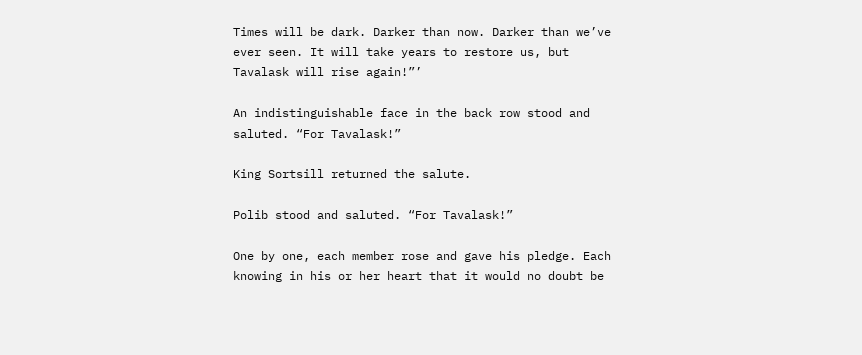Times will be dark. Darker than now. Darker than we’ve ever seen. It will take years to restore us, but Tavalask will rise again!”’

An indistinguishable face in the back row stood and saluted. “For Tavalask!”

King Sortsill returned the salute.

Polib stood and saluted. “For Tavalask!”

One by one, each member rose and gave his pledge. Each knowing in his or her heart that it would no doubt be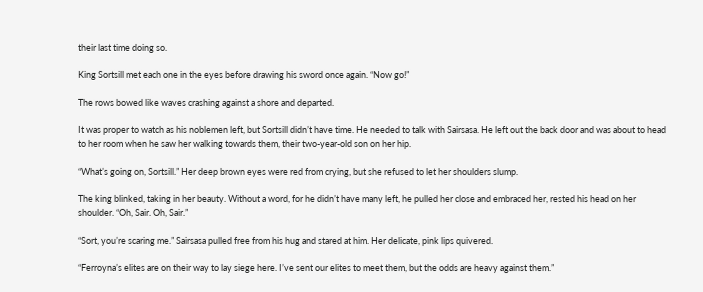their last time doing so.

King Sortsill met each one in the eyes before drawing his sword once again. “Now go!”

The rows bowed like waves crashing against a shore and departed.

It was proper to watch as his noblemen left, but Sortsill didn’t have time. He needed to talk with Sairsasa. He left out the back door and was about to head to her room when he saw her walking towards them, their two-year-old son on her hip.

“What’s going on, Sortsill.” Her deep brown eyes were red from crying, but she refused to let her shoulders slump.

The king blinked, taking in her beauty. Without a word, for he didn’t have many left, he pulled her close and embraced her, rested his head on her shoulder. “Oh, Sair. Oh, Sair.”

“Sort, you’re scaring me.” Sairsasa pulled free from his hug and stared at him. Her delicate, pink lips quivered.

“Ferroyna’s elites are on their way to lay siege here. I’ve sent our elites to meet them, but the odds are heavy against them.”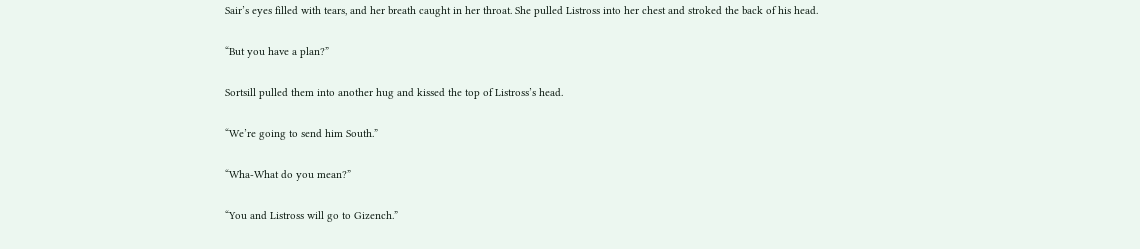Sair’s eyes filled with tears, and her breath caught in her throat. She pulled Listross into her chest and stroked the back of his head.

“But you have a plan?”

Sortsill pulled them into another hug and kissed the top of Listross’s head.

“We’re going to send him South.”

“Wha-What do you mean?”

“You and Listross will go to Gizench.”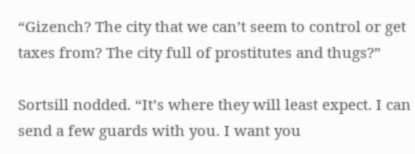“Gizench? The city that we can’t seem to control or get taxes from? The city full of prostitutes and thugs?”

Sortsill nodded. “It’s where they will least expect. I can send a few guards with you. I want you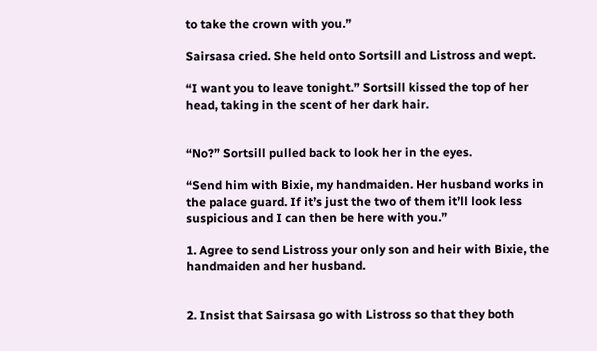to take the crown with you.”

Sairsasa cried. She held onto Sortsill and Listross and wept.

“I want you to leave tonight.” Sortsill kissed the top of her head, taking in the scent of her dark hair.


“No?” Sortsill pulled back to look her in the eyes.

“Send him with Bixie, my handmaiden. Her husband works in the palace guard. If it’s just the two of them it’ll look less suspicious and I can then be here with you.”

1. Agree to send Listross your only son and heir with Bixie, the handmaiden and her husband.


2. Insist that Sairsasa go with Listross so that they both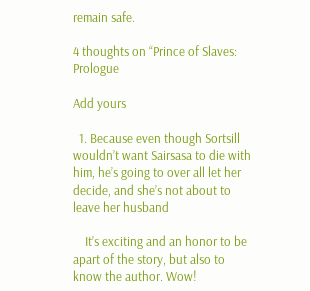remain safe.

4 thoughts on “Prince of Slaves: Prologue

Add yours

  1. Because even though Sortsill wouldn’t want Sairsasa to die with him, he’s going to over all let her decide, and she’s not about to leave her husband

    It’s exciting and an honor to be apart of the story, but also to know the author. Wow!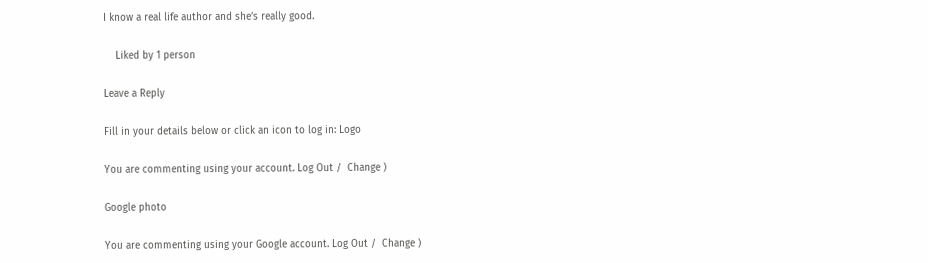I know a real life author and she’s really good.

    Liked by 1 person

Leave a Reply

Fill in your details below or click an icon to log in: Logo

You are commenting using your account. Log Out /  Change )

Google photo

You are commenting using your Google account. Log Out /  Change )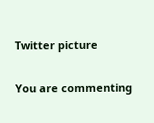Twitter picture

You are commenting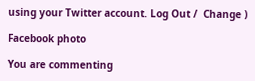using your Twitter account. Log Out /  Change )

Facebook photo

You are commenting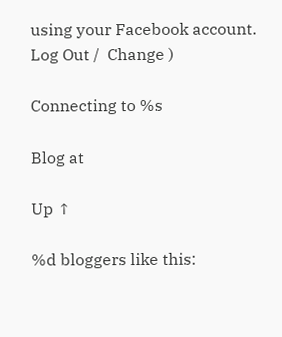using your Facebook account. Log Out /  Change )

Connecting to %s

Blog at

Up ↑

%d bloggers like this: